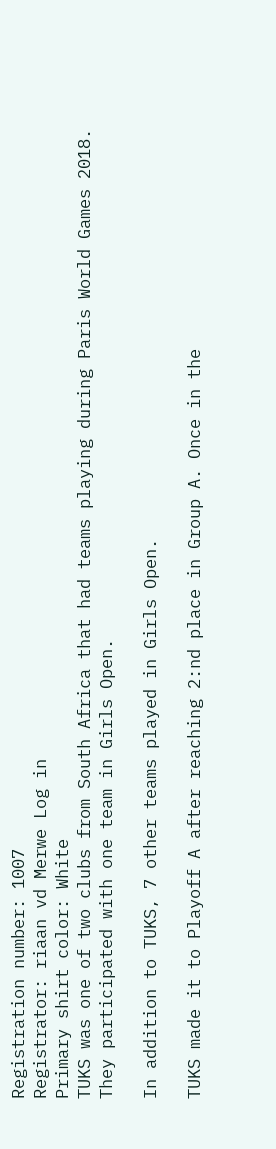Registration number: 1007
Registrator: riaan vd Merwe Log in
Primary shirt color: White
TUKS was one of two clubs from South Africa that had teams playing during Paris World Games 2018. They participated with one team in Girls Open.

In addition to TUKS, 7 other teams played in Girls Open.

TUKS made it to Playoff A after reaching 2:nd place in Group A. Once in the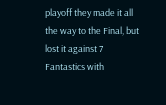playoff they made it all the way to the Final, but lost it against 7 Fantastics with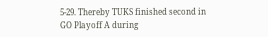5-29. Thereby TUKS finished second in GO Playoff A during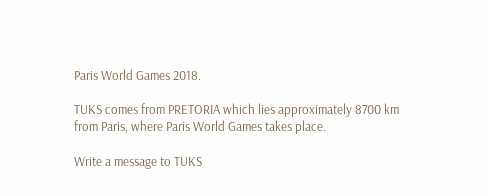Paris World Games 2018.

TUKS comes from PRETORIA which lies approximately 8700 km from Paris, where Paris World Games takes place.

Write a message to TUKS